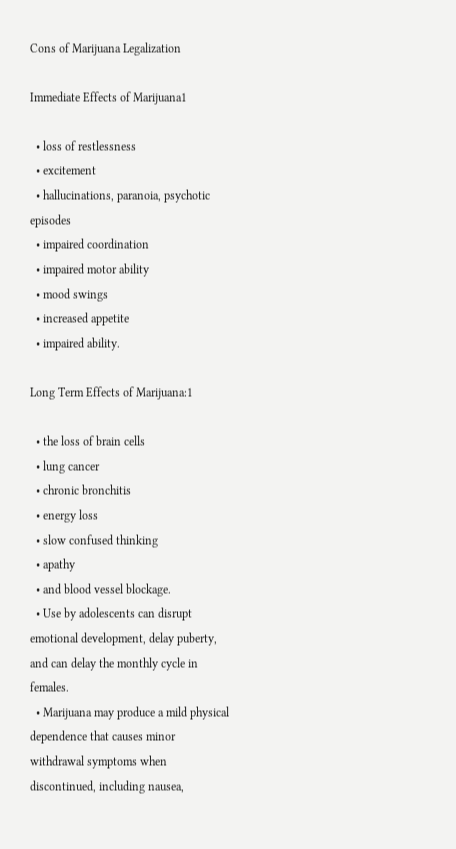Cons of Marijuana Legalization

Immediate Effects of Marijuana1

  • loss of restlessness
  • excitement
  • hallucinations, paranoia, psychotic episodes
  • impaired coordination
  • impaired motor ability
  • mood swings
  • increased appetite
  • impaired ability.

Long Term Effects of Marijuana:1

  • the loss of brain cells
  • lung cancer
  • chronic bronchitis
  • energy loss
  • slow confused thinking
  • apathy
  • and blood vessel blockage.
  • Use by adolescents can disrupt emotional development, delay puberty, and can delay the monthly cycle in females.
  • Marijuana may produce a mild physical dependence that causes minor withdrawal symptoms when discontinued, including nausea,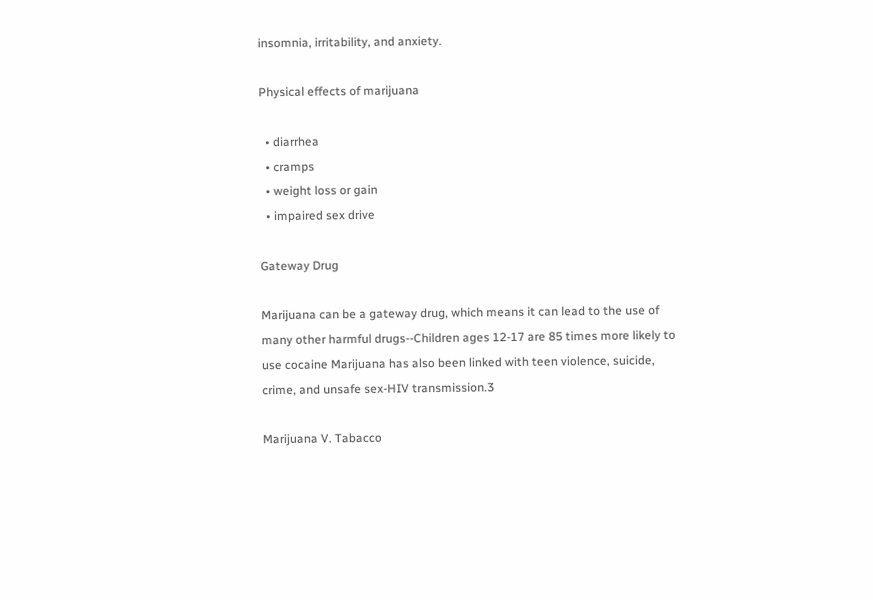insomnia, irritability, and anxiety.

Physical effects of marijuana

  • diarrhea
  • cramps
  • weight loss or gain
  • impaired sex drive

Gateway Drug

Marijuana can be a gateway drug, which means it can lead to the use of many other harmful drugs--Children ages 12-17 are 85 times more likely to use cocaine Marijuana has also been linked with teen violence, suicide, crime, and unsafe sex-HIV transmission.3

Marijuana V. Tabacco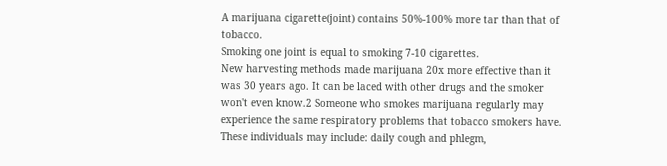A marijuana cigarette(joint) contains 50%-100% more tar than that of tobacco.
Smoking one joint is equal to smoking 7-10 cigarettes.
New harvesting methods made marijuana 20x more effective than it was 30 years ago. It can be laced with other drugs and the smoker won't even know.2 Someone who smokes marijuana regularly may experience the same respiratory problems that tobacco smokers have. These individuals may include: daily cough and phlegm,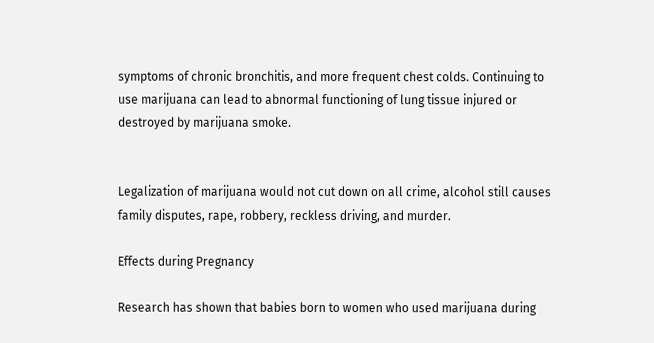symptoms of chronic bronchitis, and more frequent chest colds. Continuing to use marijuana can lead to abnormal functioning of lung tissue injured or destroyed by marijuana smoke.


Legalization of marijuana would not cut down on all crime, alcohol still causes family disputes, rape, robbery, reckless driving, and murder.

Effects during Pregnancy

Research has shown that babies born to women who used marijuana during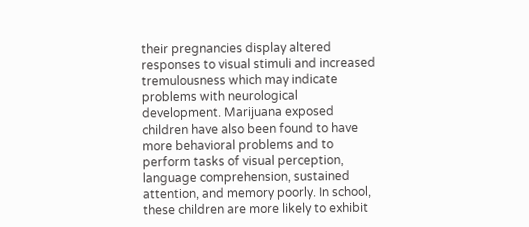their pregnancies display altered responses to visual stimuli and increased tremulousness which may indicate problems with neurological development. Marijuana exposed children have also been found to have more behavioral problems and to perform tasks of visual perception, language comprehension, sustained attention, and memory poorly. In school, these children are more likely to exhibit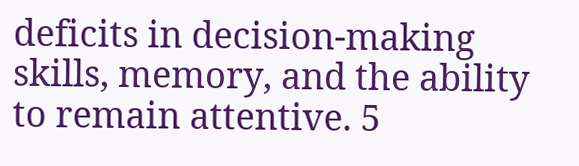deficits in decision-making skills, memory, and the ability to remain attentive. 5